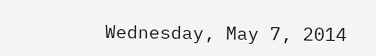Wednesday, May 7, 2014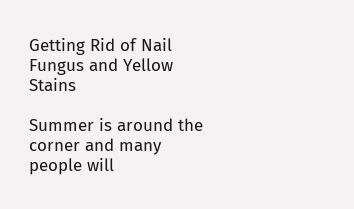Getting Rid of Nail Fungus and Yellow Stains

Summer is around the corner and many people will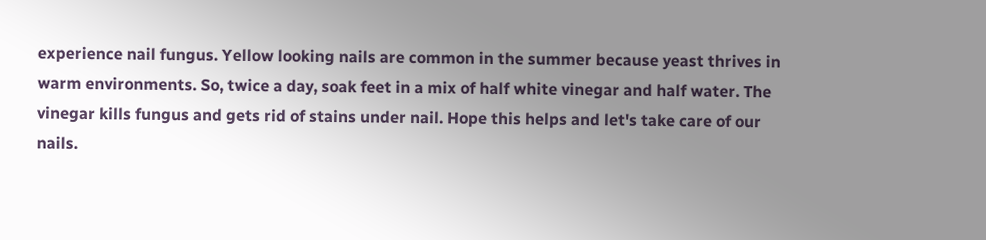experience nail fungus. Yellow looking nails are common in the summer because yeast thrives in warm environments. So, twice a day, soak feet in a mix of half white vinegar and half water. The vinegar kills fungus and gets rid of stains under nail. Hope this helps and let's take care of our nails.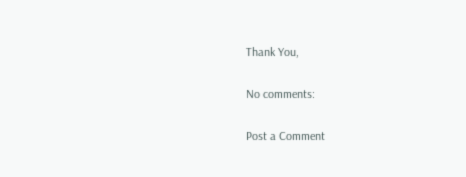Thank You,

No comments:

Post a Comment